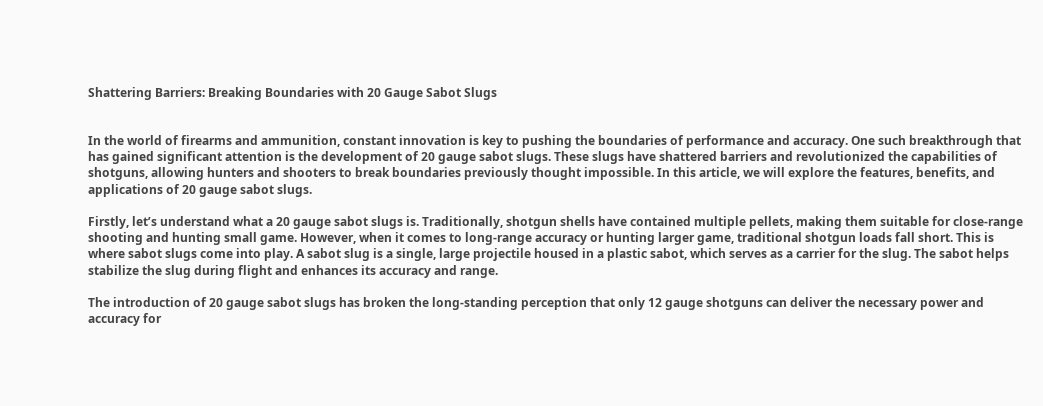Shattering Barriers: Breaking Boundaries with 20 Gauge Sabot Slugs


In the world of firearms and ammunition, constant innovation is key to pushing the boundaries of performance and accuracy. One such breakthrough that has gained significant attention is the development of 20 gauge sabot slugs. These slugs have shattered barriers and revolutionized the capabilities of shotguns, allowing hunters and shooters to break boundaries previously thought impossible. In this article, we will explore the features, benefits, and applications of 20 gauge sabot slugs.

Firstly, let’s understand what a 20 gauge sabot slugs is. Traditionally, shotgun shells have contained multiple pellets, making them suitable for close-range shooting and hunting small game. However, when it comes to long-range accuracy or hunting larger game, traditional shotgun loads fall short. This is where sabot slugs come into play. A sabot slug is a single, large projectile housed in a plastic sabot, which serves as a carrier for the slug. The sabot helps stabilize the slug during flight and enhances its accuracy and range.

The introduction of 20 gauge sabot slugs has broken the long-standing perception that only 12 gauge shotguns can deliver the necessary power and accuracy for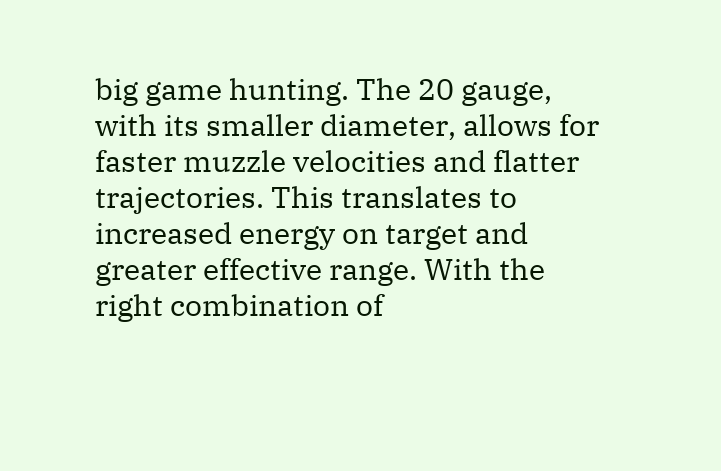big game hunting. The 20 gauge, with its smaller diameter, allows for faster muzzle velocities and flatter trajectories. This translates to increased energy on target and greater effective range. With the right combination of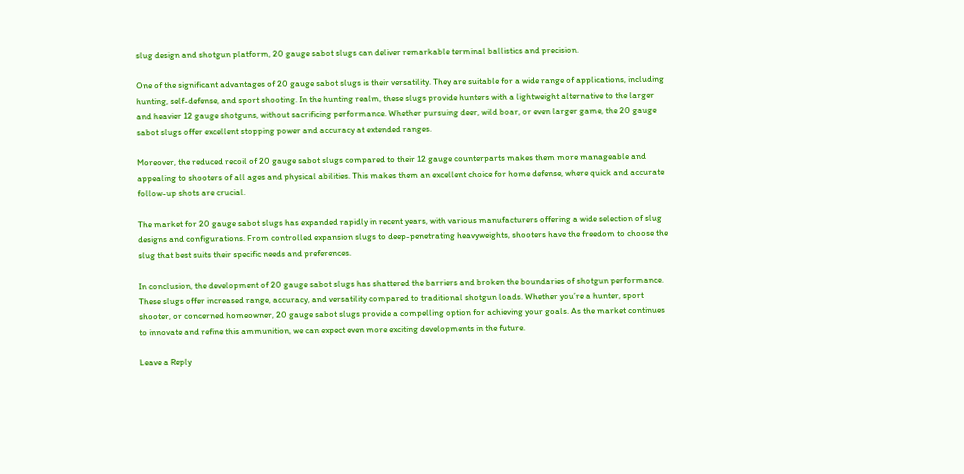slug design and shotgun platform, 20 gauge sabot slugs can deliver remarkable terminal ballistics and precision.

One of the significant advantages of 20 gauge sabot slugs is their versatility. They are suitable for a wide range of applications, including hunting, self-defense, and sport shooting. In the hunting realm, these slugs provide hunters with a lightweight alternative to the larger and heavier 12 gauge shotguns, without sacrificing performance. Whether pursuing deer, wild boar, or even larger game, the 20 gauge sabot slugs offer excellent stopping power and accuracy at extended ranges.

Moreover, the reduced recoil of 20 gauge sabot slugs compared to their 12 gauge counterparts makes them more manageable and appealing to shooters of all ages and physical abilities. This makes them an excellent choice for home defense, where quick and accurate follow-up shots are crucial.

The market for 20 gauge sabot slugs has expanded rapidly in recent years, with various manufacturers offering a wide selection of slug designs and configurations. From controlled expansion slugs to deep-penetrating heavyweights, shooters have the freedom to choose the slug that best suits their specific needs and preferences.

In conclusion, the development of 20 gauge sabot slugs has shattered the barriers and broken the boundaries of shotgun performance. These slugs offer increased range, accuracy, and versatility compared to traditional shotgun loads. Whether you’re a hunter, sport shooter, or concerned homeowner, 20 gauge sabot slugs provide a compelling option for achieving your goals. As the market continues to innovate and refine this ammunition, we can expect even more exciting developments in the future.

Leave a Reply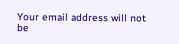Your email address will not be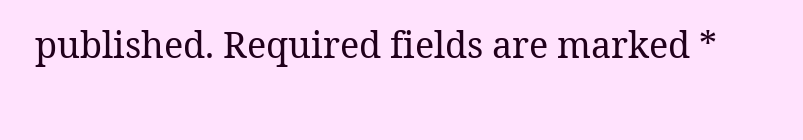published. Required fields are marked *